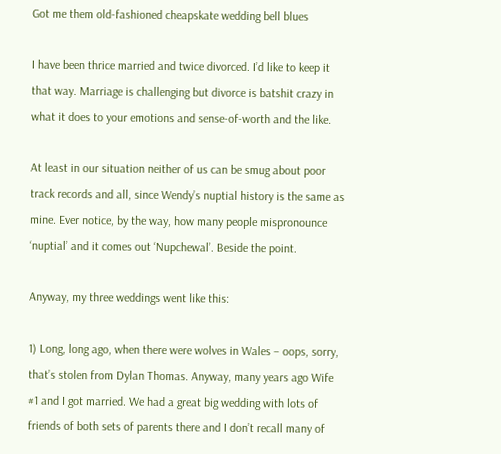Got me them old-fashioned cheapskate wedding bell blues

I have been thrice married and twice divorced. I’d like to keep it that way. Marriage is challenging but divorce is batshit crazy in what it does to your emotions and sense-of-worth and the like.

At least in our situation neither of us can be smug about poor track records and all, since Wendy’s nuptial history is the same as mine. Ever notice, by the way, how many people mispronounce ‘nuptial’ and it comes out ‘Nupchewal’. Beside the point.

Anyway, my three weddings went like this:

1) Long, long ago, when there were wolves in Wales – oops, sorry, that’s stolen from Dylan Thomas. Anyway, many years ago Wife #1 and I got married. We had a great big wedding with lots of friends of both sets of parents there and I don’t recall many of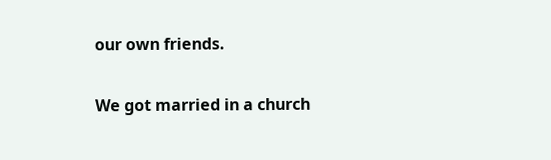our own friends.

We got married in a church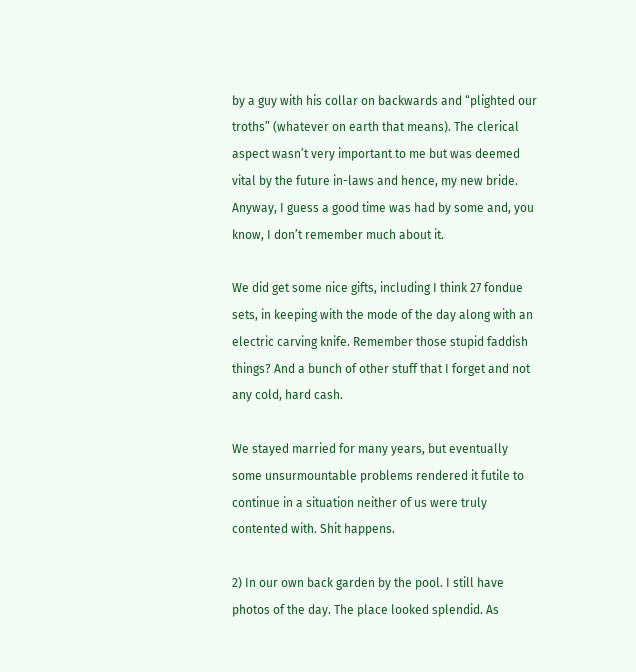by a guy with his collar on backwards and “plighted our troths” (whatever on earth that means). The clerical aspect wasn’t very important to me but was deemed vital by the future in-laws and hence, my new bride. Anyway, I guess a good time was had by some and, you know, I don’t remember much about it.

We did get some nice gifts, including I think 27 fondue sets, in keeping with the mode of the day along with an electric carving knife. Remember those stupid faddish things? And a bunch of other stuff that I forget and not any cold, hard cash.

We stayed married for many years, but eventually some unsurmountable problems rendered it futile to continue in a situation neither of us were truly contented with. Shit happens.

2) In our own back garden by the pool. I still have photos of the day. The place looked splendid. As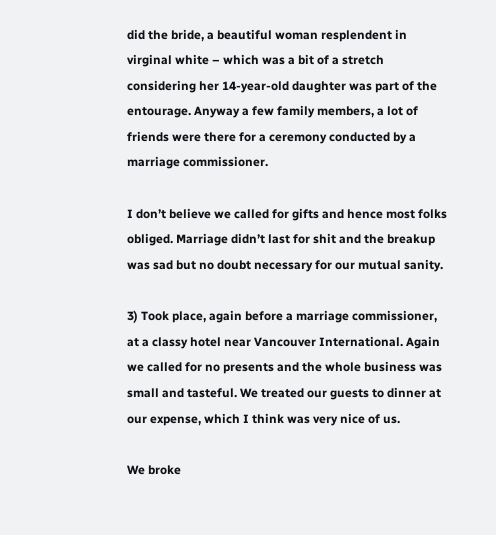did the bride, a beautiful woman resplendent in virginal white – which was a bit of a stretch considering her 14-year-old daughter was part of the entourage. Anyway a few family members, a lot of friends were there for a ceremony conducted by a marriage commissioner.

I don’t believe we called for gifts and hence most folks obliged. Marriage didn’t last for shit and the breakup was sad but no doubt necessary for our mutual sanity.

3) Took place, again before a marriage commissioner, at a classy hotel near Vancouver International. Again we called for no presents and the whole business was small and tasteful. We treated our guests to dinner at our expense, which I think was very nice of us.

We broke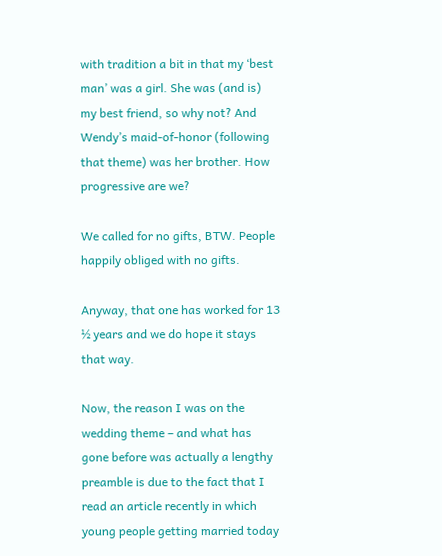with tradition a bit in that my ‘best man’ was a girl. She was (and is) my best friend, so why not? And Wendy’s maid-of-honor (following that theme) was her brother. How progressive are we?

We called for no gifts, BTW. People happily obliged with no gifts.

Anyway, that one has worked for 13 ½ years and we do hope it stays that way.

Now, the reason I was on the wedding theme – and what has gone before was actually a lengthy preamble is due to the fact that I read an article recently in which young people getting married today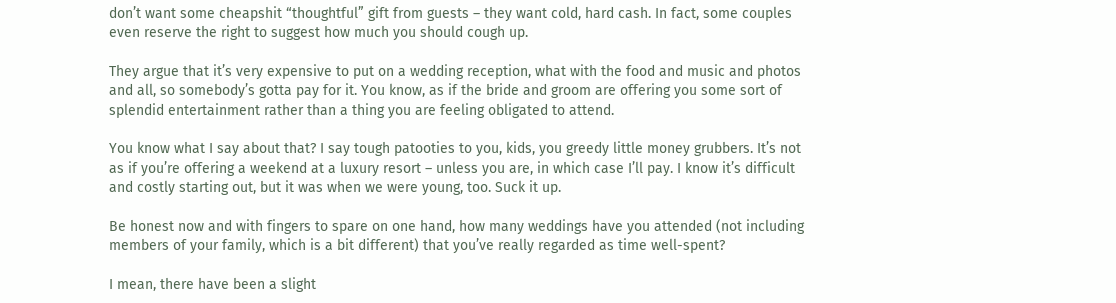don’t want some cheapshit “thoughtful” gift from guests – they want cold, hard cash. In fact, some couples even reserve the right to suggest how much you should cough up.

They argue that it’s very expensive to put on a wedding reception, what with the food and music and photos and all, so somebody’s gotta pay for it. You know, as if the bride and groom are offering you some sort of splendid entertainment rather than a thing you are feeling obligated to attend.

You know what I say about that? I say tough patooties to you, kids, you greedy little money grubbers. It’s not as if you’re offering a weekend at a luxury resort – unless you are, in which case I’ll pay. I know it’s difficult and costly starting out, but it was when we were young, too. Suck it up.

Be honest now and with fingers to spare on one hand, how many weddings have you attended (not including members of your family, which is a bit different) that you’ve really regarded as time well-spent?

I mean, there have been a slight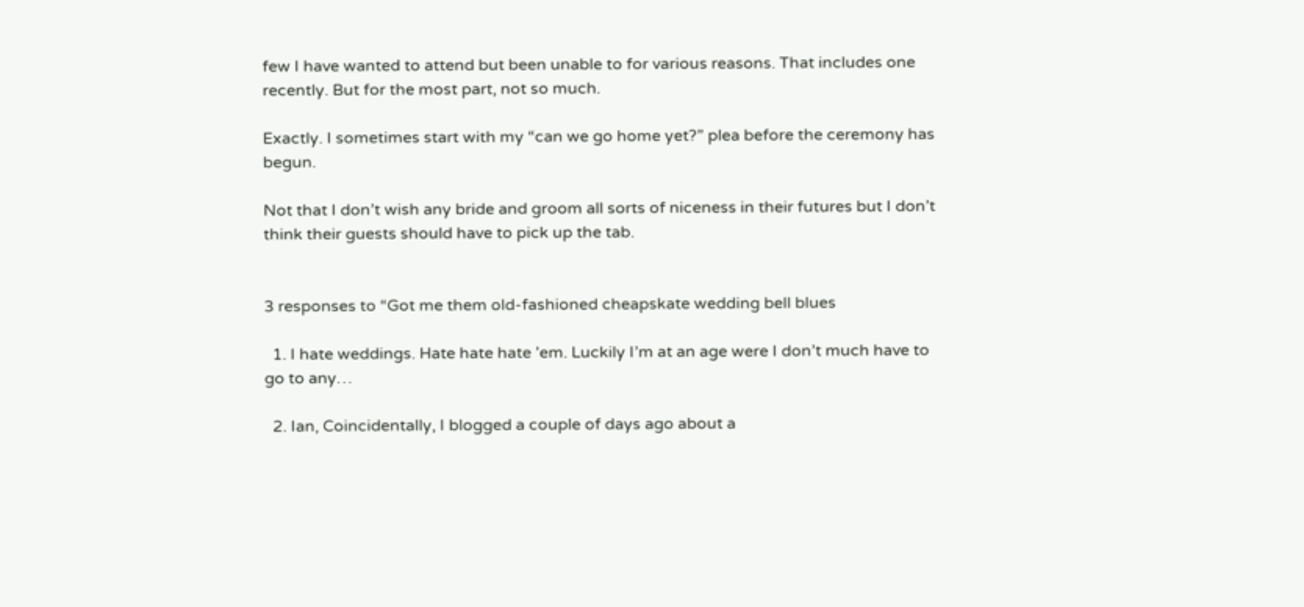few I have wanted to attend but been unable to for various reasons. That includes one recently. But for the most part, not so much.

Exactly. I sometimes start with my “can we go home yet?” plea before the ceremony has begun.

Not that I don’t wish any bride and groom all sorts of niceness in their futures but I don’t think their guests should have to pick up the tab.


3 responses to “Got me them old-fashioned cheapskate wedding bell blues

  1. I hate weddings. Hate hate hate ’em. Luckily I’m at an age were I don’t much have to go to any…

  2. Ian, Coincidentally, I blogged a couple of days ago about a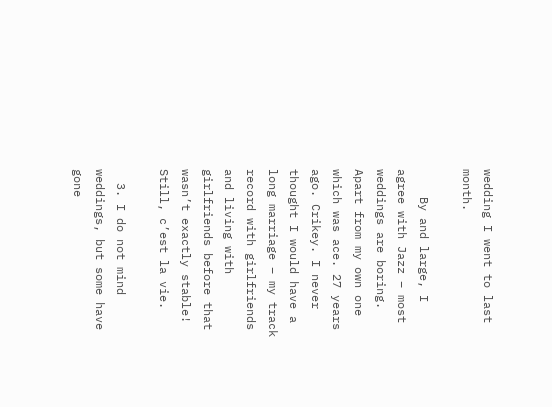wedding I went to last month.

    By and large, I agree with Jazz – most weddings are boring. Apart from my own one which was ace. 27 years ago. Crikey. I never thought I would have a long marriage – my track record with girlfriends and living with girlfriends before that wasn’t exactly stable! Still, c’est la vie.

  3. I do not mind weddings, but some have gone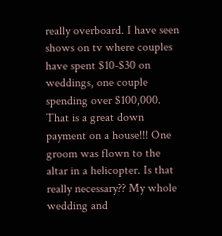really overboard. I have seen shows on tv where couples have spent $10-$30 on weddings, one couple spending over $100,000. That is a great down payment on a house!!! One groom was flown to the altar in a helicopter. Is that really necessary?? My whole wedding and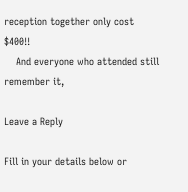reception together only cost $400!!
    And everyone who attended still remember it,

Leave a Reply

Fill in your details below or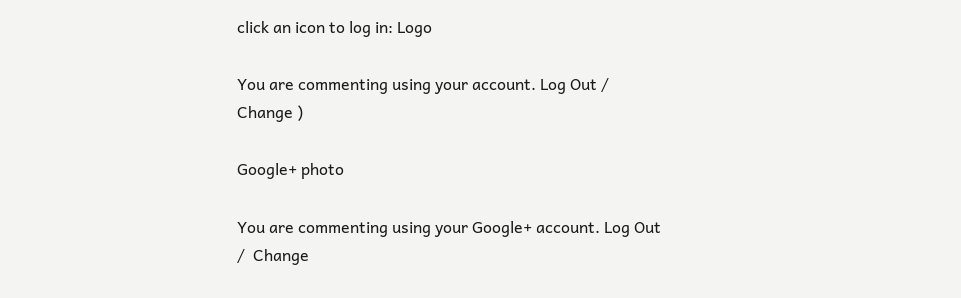click an icon to log in: Logo

You are commenting using your account. Log Out /  Change )

Google+ photo

You are commenting using your Google+ account. Log Out /  Change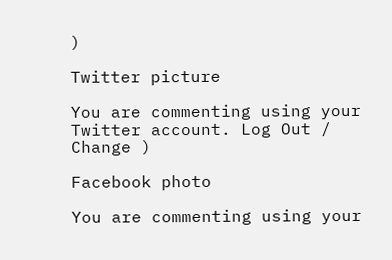)

Twitter picture

You are commenting using your Twitter account. Log Out /  Change )

Facebook photo

You are commenting using your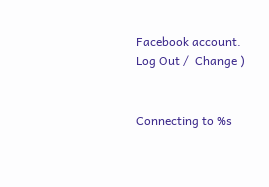Facebook account. Log Out /  Change )


Connecting to %s